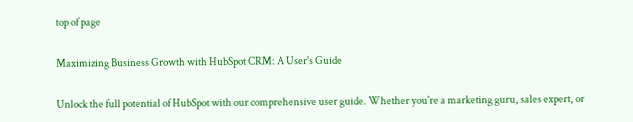top of page

Maximizing Business Growth with HubSpot CRM: A User's Guide

Unlock the full potential of HubSpot with our comprehensive user guide. Whether you're a marketing guru, sales expert, or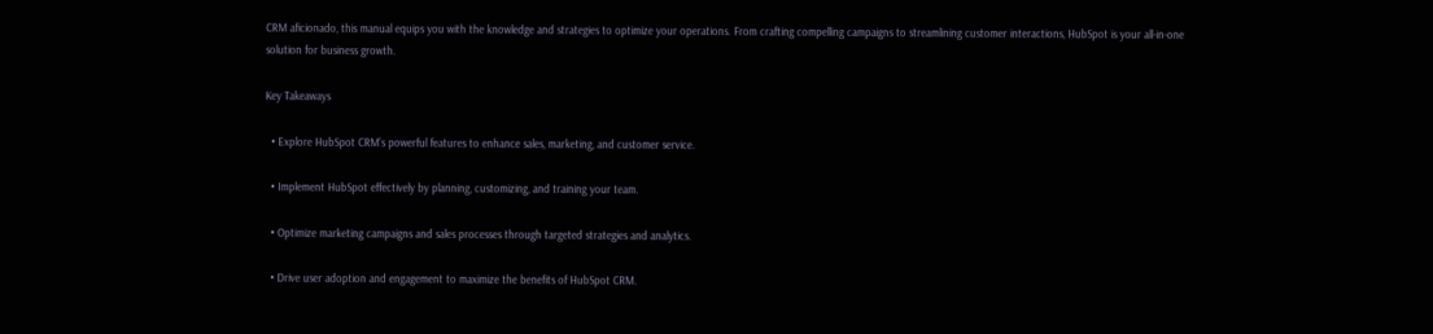CRM aficionado, this manual equips you with the knowledge and strategies to optimize your operations. From crafting compelling campaigns to streamlining customer interactions, HubSpot is your all-in-one solution for business growth.

Key Takeaways

  • Explore HubSpot CRM’s powerful features to enhance sales, marketing, and customer service.

  • Implement HubSpot effectively by planning, customizing, and training your team.

  • Optimize marketing campaigns and sales processes through targeted strategies and analytics.

  • Drive user adoption and engagement to maximize the benefits of HubSpot CRM.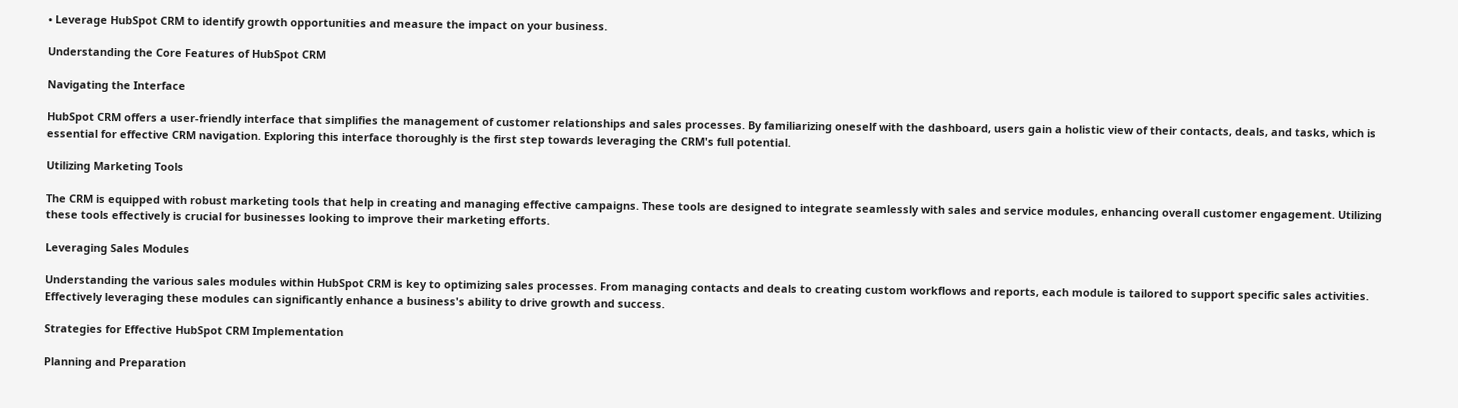• Leverage HubSpot CRM to identify growth opportunities and measure the impact on your business.

Understanding the Core Features of HubSpot CRM

Navigating the Interface

HubSpot CRM offers a user-friendly interface that simplifies the management of customer relationships and sales processes. By familiarizing oneself with the dashboard, users gain a holistic view of their contacts, deals, and tasks, which is essential for effective CRM navigation. Exploring this interface thoroughly is the first step towards leveraging the CRM's full potential.

Utilizing Marketing Tools

The CRM is equipped with robust marketing tools that help in creating and managing effective campaigns. These tools are designed to integrate seamlessly with sales and service modules, enhancing overall customer engagement. Utilizing these tools effectively is crucial for businesses looking to improve their marketing efforts.

Leveraging Sales Modules

Understanding the various sales modules within HubSpot CRM is key to optimizing sales processes. From managing contacts and deals to creating custom workflows and reports, each module is tailored to support specific sales activities. Effectively leveraging these modules can significantly enhance a business's ability to drive growth and success.

Strategies for Effective HubSpot CRM Implementation

Planning and Preparation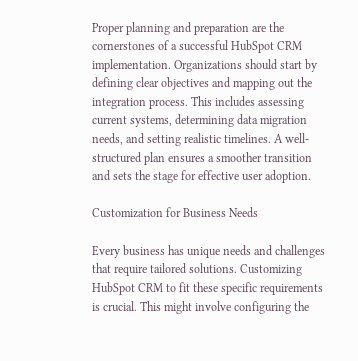Proper planning and preparation are the cornerstones of a successful HubSpot CRM implementation. Organizations should start by defining clear objectives and mapping out the integration process. This includes assessing current systems, determining data migration needs, and setting realistic timelines. A well-structured plan ensures a smoother transition and sets the stage for effective user adoption.

Customization for Business Needs

Every business has unique needs and challenges that require tailored solutions. Customizing HubSpot CRM to fit these specific requirements is crucial. This might involve configuring the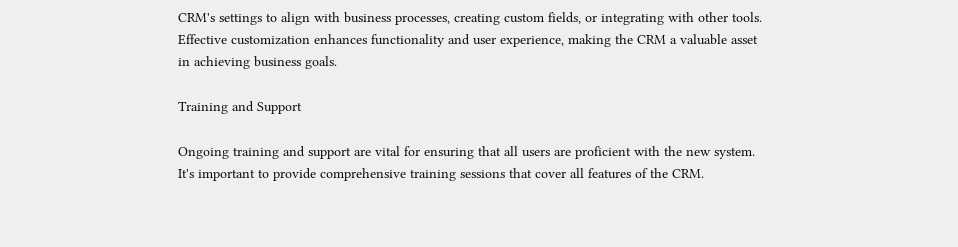CRM's settings to align with business processes, creating custom fields, or integrating with other tools. Effective customization enhances functionality and user experience, making the CRM a valuable asset in achieving business goals.

Training and Support

Ongoing training and support are vital for ensuring that all users are proficient with the new system. It's important to provide comprehensive training sessions that cover all features of the CRM.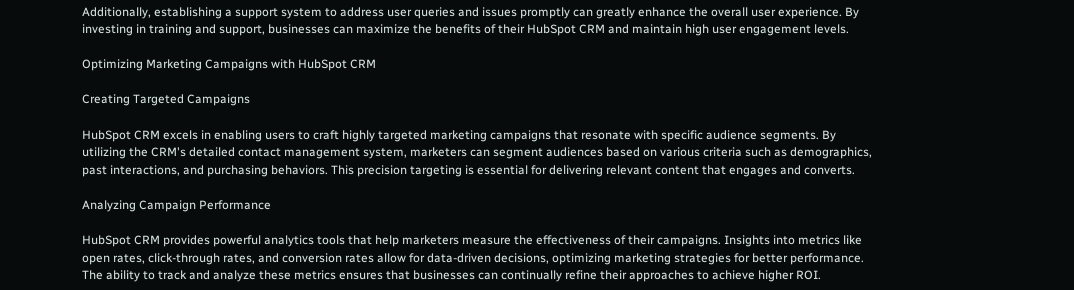Additionally, establishing a support system to address user queries and issues promptly can greatly enhance the overall user experience. By investing in training and support, businesses can maximize the benefits of their HubSpot CRM and maintain high user engagement levels.

Optimizing Marketing Campaigns with HubSpot CRM

Creating Targeted Campaigns

HubSpot CRM excels in enabling users to craft highly targeted marketing campaigns that resonate with specific audience segments. By utilizing the CRM's detailed contact management system, marketers can segment audiences based on various criteria such as demographics, past interactions, and purchasing behaviors. This precision targeting is essential for delivering relevant content that engages and converts.

Analyzing Campaign Performance

HubSpot CRM provides powerful analytics tools that help marketers measure the effectiveness of their campaigns. Insights into metrics like open rates, click-through rates, and conversion rates allow for data-driven decisions, optimizing marketing strategies for better performance. The ability to track and analyze these metrics ensures that businesses can continually refine their approaches to achieve higher ROI.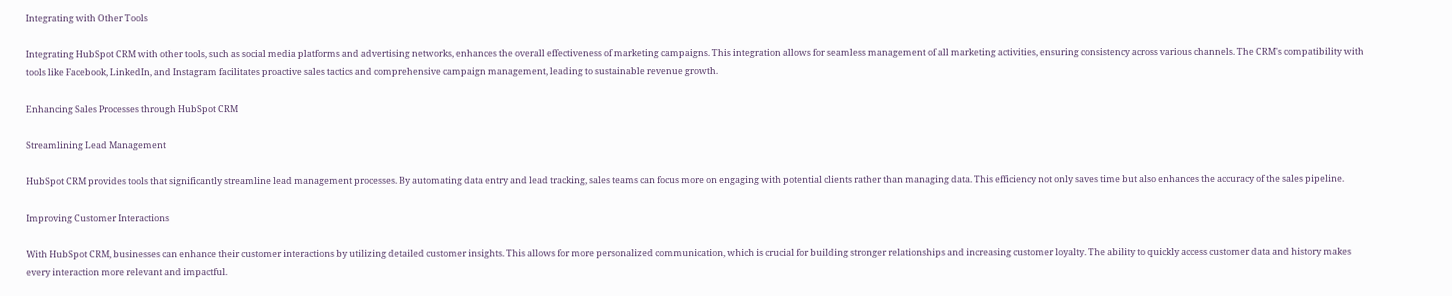Integrating with Other Tools

Integrating HubSpot CRM with other tools, such as social media platforms and advertising networks, enhances the overall effectiveness of marketing campaigns. This integration allows for seamless management of all marketing activities, ensuring consistency across various channels. The CRM's compatibility with tools like Facebook, LinkedIn, and Instagram facilitates proactive sales tactics and comprehensive campaign management, leading to sustainable revenue growth.

Enhancing Sales Processes through HubSpot CRM

Streamlining Lead Management

HubSpot CRM provides tools that significantly streamline lead management processes. By automating data entry and lead tracking, sales teams can focus more on engaging with potential clients rather than managing data. This efficiency not only saves time but also enhances the accuracy of the sales pipeline.

Improving Customer Interactions

With HubSpot CRM, businesses can enhance their customer interactions by utilizing detailed customer insights. This allows for more personalized communication, which is crucial for building stronger relationships and increasing customer loyalty. The ability to quickly access customer data and history makes every interaction more relevant and impactful.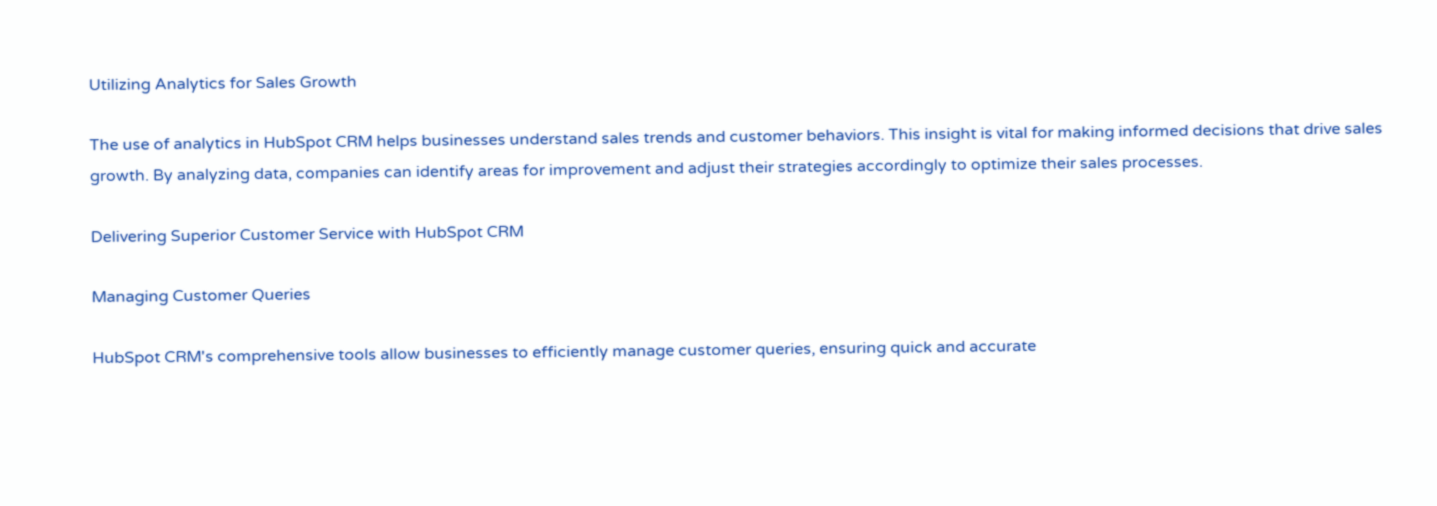Utilizing Analytics for Sales Growth

The use of analytics in HubSpot CRM helps businesses understand sales trends and customer behaviors. This insight is vital for making informed decisions that drive sales growth. By analyzing data, companies can identify areas for improvement and adjust their strategies accordingly to optimize their sales processes.

Delivering Superior Customer Service with HubSpot CRM

Managing Customer Queries

HubSpot CRM's comprehensive tools allow businesses to efficiently manage customer queries, ensuring quick and accurate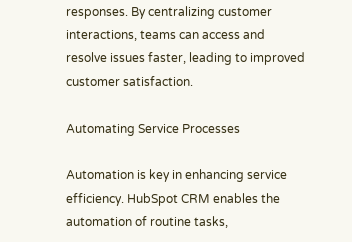responses. By centralizing customer interactions, teams can access and resolve issues faster, leading to improved customer satisfaction.

Automating Service Processes

Automation is key in enhancing service efficiency. HubSpot CRM enables the automation of routine tasks,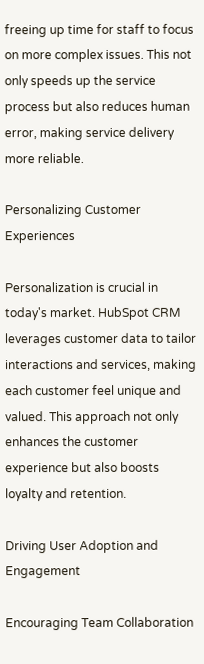freeing up time for staff to focus on more complex issues. This not only speeds up the service process but also reduces human error, making service delivery more reliable.

Personalizing Customer Experiences

Personalization is crucial in today's market. HubSpot CRM leverages customer data to tailor interactions and services, making each customer feel unique and valued. This approach not only enhances the customer experience but also boosts loyalty and retention.

Driving User Adoption and Engagement

Encouraging Team Collaboration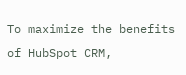To maximize the benefits of HubSpot CRM,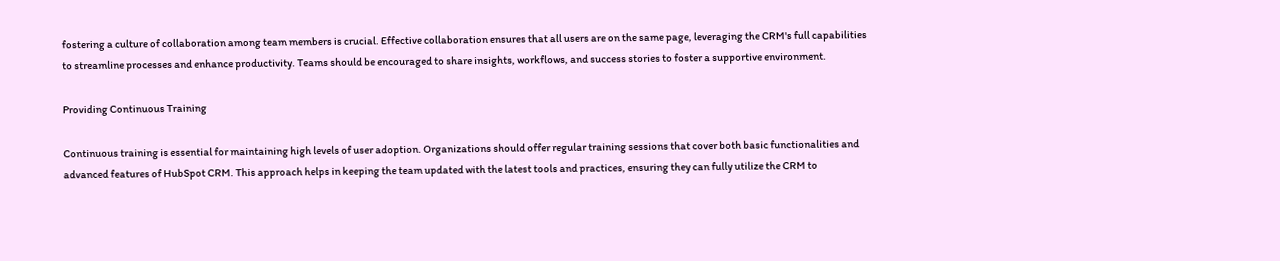fostering a culture of collaboration among team members is crucial. Effective collaboration ensures that all users are on the same page, leveraging the CRM's full capabilities to streamline processes and enhance productivity. Teams should be encouraged to share insights, workflows, and success stories to foster a supportive environment.

Providing Continuous Training

Continuous training is essential for maintaining high levels of user adoption. Organizations should offer regular training sessions that cover both basic functionalities and advanced features of HubSpot CRM. This approach helps in keeping the team updated with the latest tools and practices, ensuring they can fully utilize the CRM to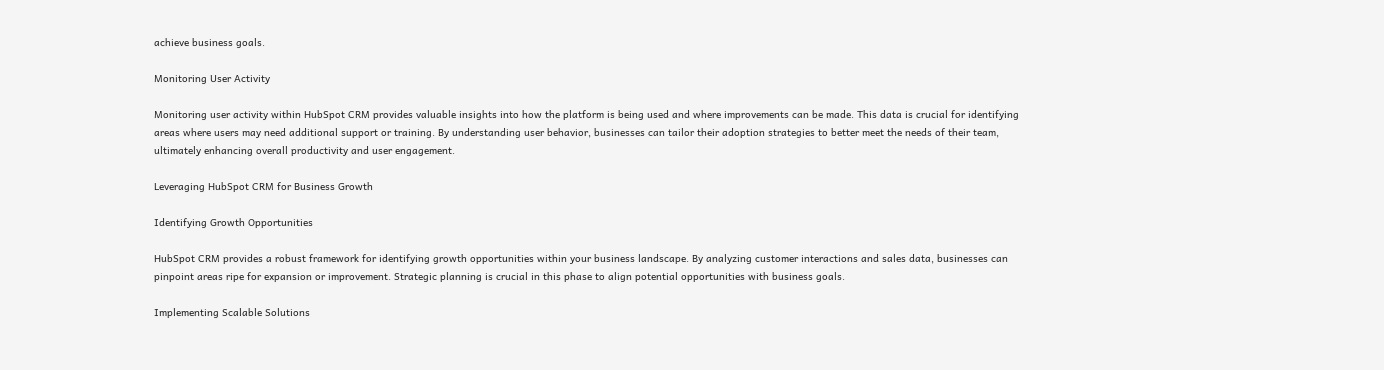achieve business goals.

Monitoring User Activity

Monitoring user activity within HubSpot CRM provides valuable insights into how the platform is being used and where improvements can be made. This data is crucial for identifying areas where users may need additional support or training. By understanding user behavior, businesses can tailor their adoption strategies to better meet the needs of their team, ultimately enhancing overall productivity and user engagement.

Leveraging HubSpot CRM for Business Growth

Identifying Growth Opportunities

HubSpot CRM provides a robust framework for identifying growth opportunities within your business landscape. By analyzing customer interactions and sales data, businesses can pinpoint areas ripe for expansion or improvement. Strategic planning is crucial in this phase to align potential opportunities with business goals.

Implementing Scalable Solutions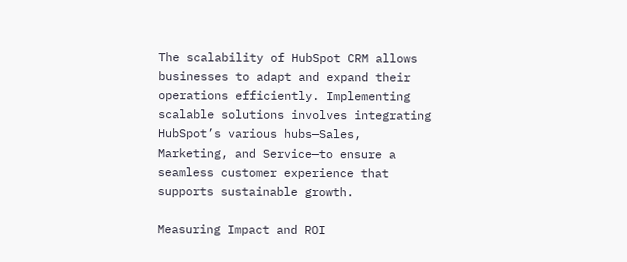The scalability of HubSpot CRM allows businesses to adapt and expand their operations efficiently. Implementing scalable solutions involves integrating HubSpot’s various hubs—Sales, Marketing, and Service—to ensure a seamless customer experience that supports sustainable growth.

Measuring Impact and ROI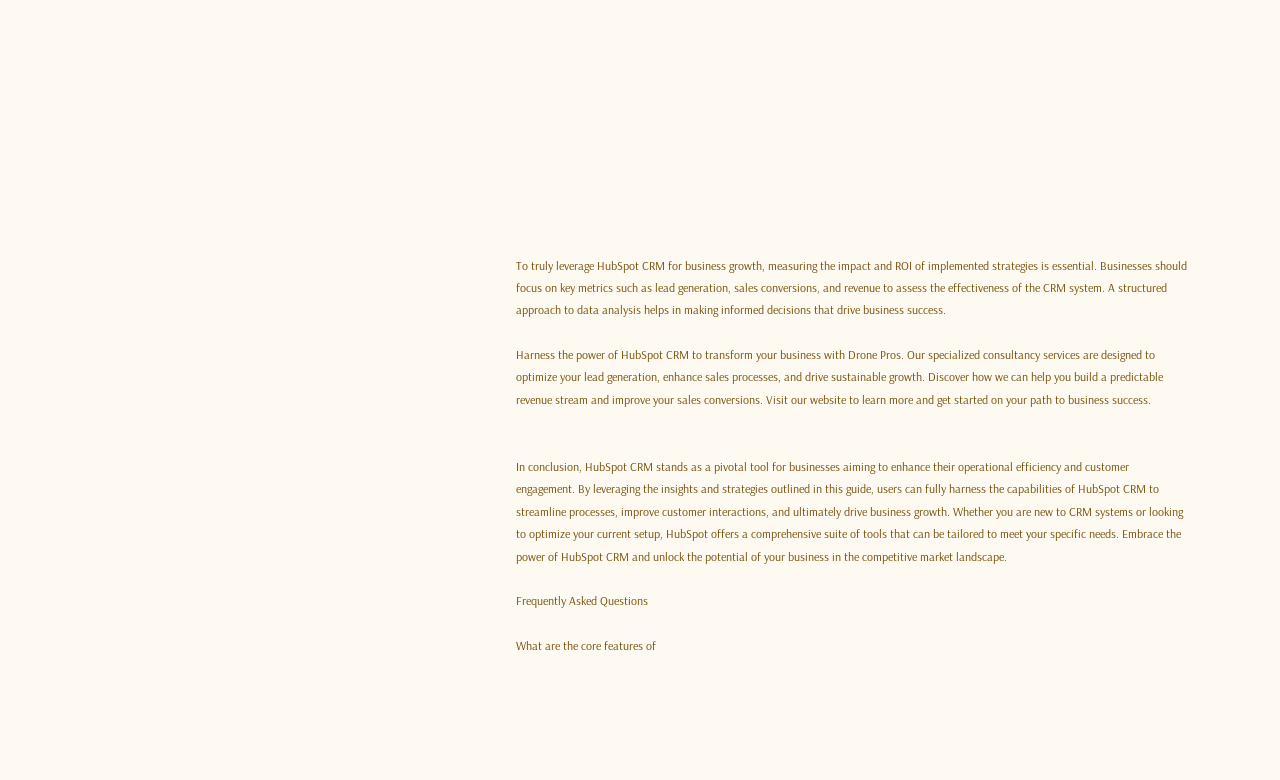To truly leverage HubSpot CRM for business growth, measuring the impact and ROI of implemented strategies is essential. Businesses should focus on key metrics such as lead generation, sales conversions, and revenue to assess the effectiveness of the CRM system. A structured approach to data analysis helps in making informed decisions that drive business success.

Harness the power of HubSpot CRM to transform your business with Drone Pros. Our specialized consultancy services are designed to optimize your lead generation, enhance sales processes, and drive sustainable growth. Discover how we can help you build a predictable revenue stream and improve your sales conversions. Visit our website to learn more and get started on your path to business success.


In conclusion, HubSpot CRM stands as a pivotal tool for businesses aiming to enhance their operational efficiency and customer engagement. By leveraging the insights and strategies outlined in this guide, users can fully harness the capabilities of HubSpot CRM to streamline processes, improve customer interactions, and ultimately drive business growth. Whether you are new to CRM systems or looking to optimize your current setup, HubSpot offers a comprehensive suite of tools that can be tailored to meet your specific needs. Embrace the power of HubSpot CRM and unlock the potential of your business in the competitive market landscape.

Frequently Asked Questions

What are the core features of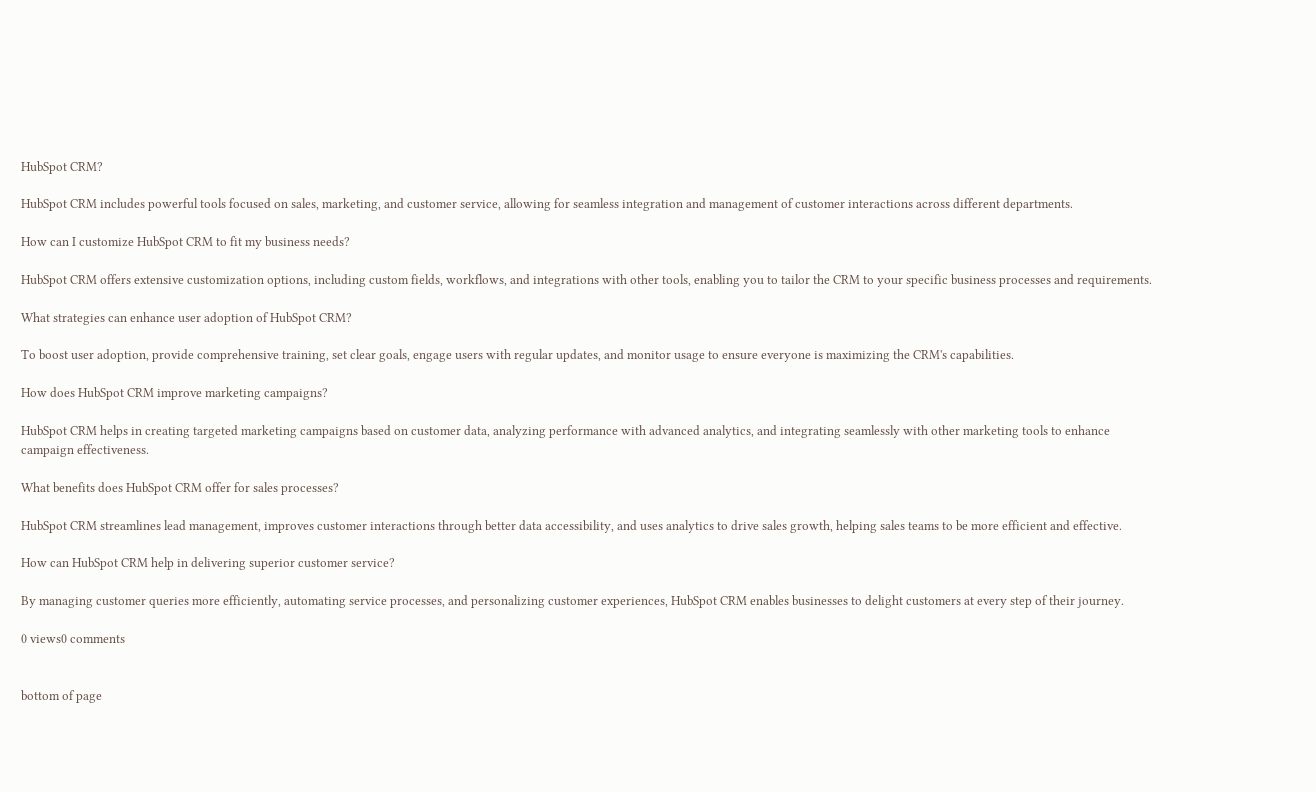HubSpot CRM?

HubSpot CRM includes powerful tools focused on sales, marketing, and customer service, allowing for seamless integration and management of customer interactions across different departments.

How can I customize HubSpot CRM to fit my business needs?

HubSpot CRM offers extensive customization options, including custom fields, workflows, and integrations with other tools, enabling you to tailor the CRM to your specific business processes and requirements.

What strategies can enhance user adoption of HubSpot CRM?

To boost user adoption, provide comprehensive training, set clear goals, engage users with regular updates, and monitor usage to ensure everyone is maximizing the CRM's capabilities.

How does HubSpot CRM improve marketing campaigns?

HubSpot CRM helps in creating targeted marketing campaigns based on customer data, analyzing performance with advanced analytics, and integrating seamlessly with other marketing tools to enhance campaign effectiveness.

What benefits does HubSpot CRM offer for sales processes?

HubSpot CRM streamlines lead management, improves customer interactions through better data accessibility, and uses analytics to drive sales growth, helping sales teams to be more efficient and effective.

How can HubSpot CRM help in delivering superior customer service?

By managing customer queries more efficiently, automating service processes, and personalizing customer experiences, HubSpot CRM enables businesses to delight customers at every step of their journey.

0 views0 comments


bottom of page